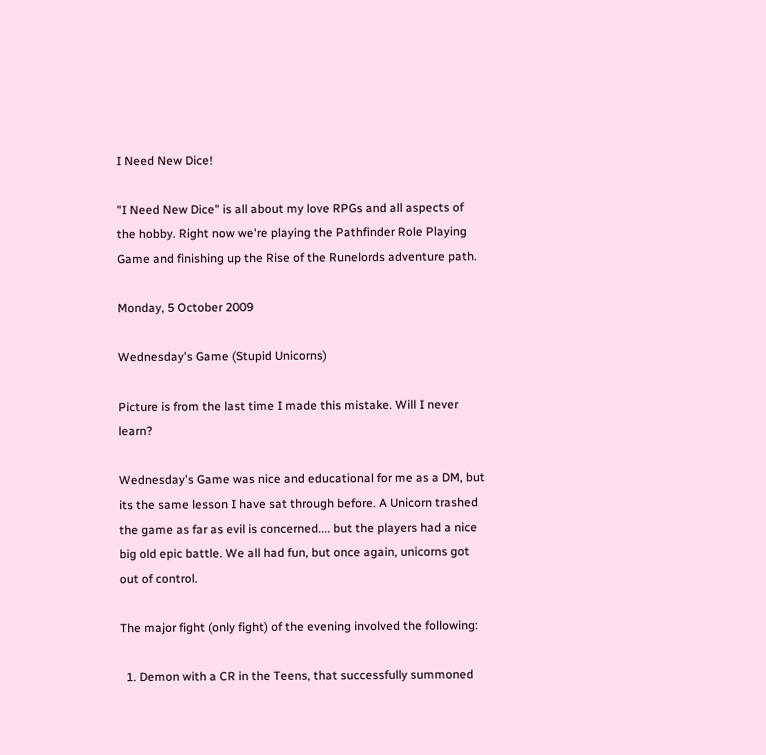I Need New Dice!

"I Need New Dice" is all about my love RPGs and all aspects of the hobby. Right now we're playing the Pathfinder Role Playing Game and finishing up the Rise of the Runelords adventure path.

Monday, 5 October 2009

Wednesday's Game (Stupid Unicorns)

Picture is from the last time I made this mistake. Will I never learn?

Wednesday's Game was nice and educational for me as a DM, but its the same lesson I have sat through before. A Unicorn trashed the game as far as evil is concerned.... but the players had a nice big old epic battle. We all had fun, but once again, unicorns got out of control.

The major fight (only fight) of the evening involved the following:

  1. Demon with a CR in the Teens, that successfully summoned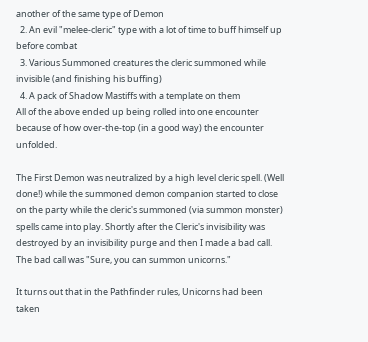another of the same type of Demon
  2. An evil "melee-cleric" type with a lot of time to buff himself up before combat
  3. Various Summoned creatures the cleric summoned while invisible (and finishing his buffing)
  4. A pack of Shadow Mastiffs with a template on them
All of the above ended up being rolled into one encounter because of how over-the-top (in a good way) the encounter unfolded.

The First Demon was neutralized by a high level cleric spell. (Well done!) while the summoned demon companion started to close on the party while the cleric's summoned (via summon monster) spells came into play. Shortly after the Cleric's invisibility was destroyed by an invisibility purge and then I made a bad call. The bad call was "Sure, you can summon unicorns."

It turns out that in the Pathfinder rules, Unicorns had been taken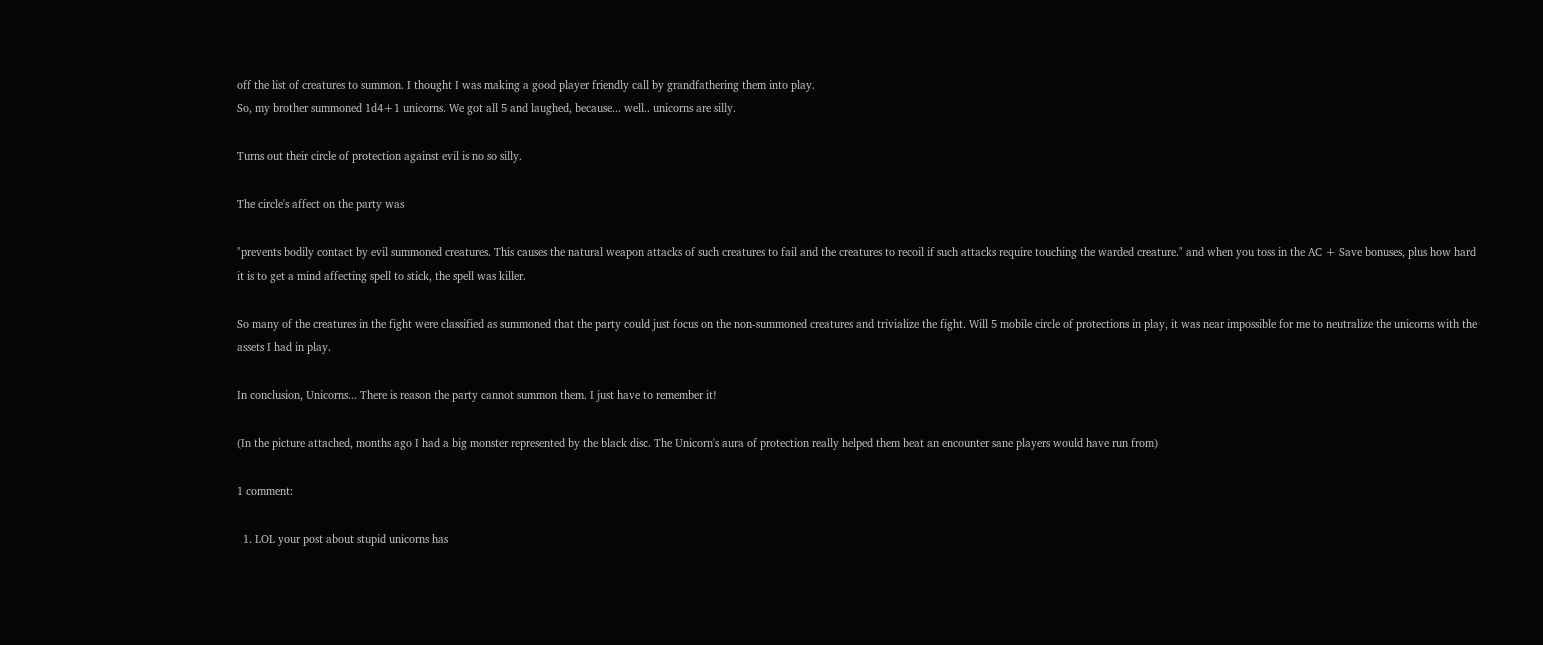off the list of creatures to summon. I thought I was making a good player friendly call by grandfathering them into play.
So, my brother summoned 1d4+1 unicorns. We got all 5 and laughed, because... well.. unicorns are silly.

Turns out their circle of protection against evil is no so silly.

The circle's affect on the party was

"prevents bodily contact by evil summoned creatures. This causes the natural weapon attacks of such creatures to fail and the creatures to recoil if such attacks require touching the warded creature." and when you toss in the AC + Save bonuses, plus how hard it is to get a mind affecting spell to stick, the spell was killer.

So many of the creatures in the fight were classified as summoned that the party could just focus on the non-summoned creatures and trivialize the fight. Will 5 mobile circle of protections in play, it was near impossible for me to neutralize the unicorns with the assets I had in play.

In conclusion, Unicorns... There is reason the party cannot summon them. I just have to remember it!

(In the picture attached, months ago I had a big monster represented by the black disc. The Unicorn's aura of protection really helped them beat an encounter sane players would have run from)

1 comment:

  1. LOL your post about stupid unicorns has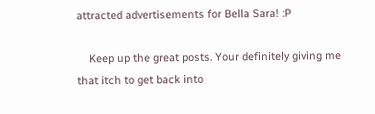attracted advertisements for Bella Sara! :P

    Keep up the great posts. Your definitely giving me that itch to get back into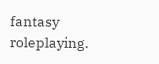fantasy roleplaying.